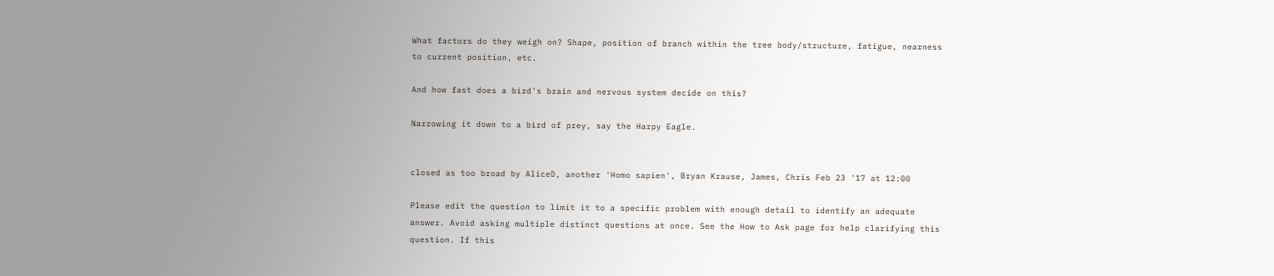What factors do they weigh on? Shape, position of branch within the tree body/structure, fatigue, nearness to current position, etc.

And how fast does a bird's brain and nervous system decide on this?

Narrowing it down to a bird of prey, say the Harpy Eagle.


closed as too broad by AliceD, another 'Homo sapien', Bryan Krause, James, Chris Feb 23 '17 at 12:00

Please edit the question to limit it to a specific problem with enough detail to identify an adequate answer. Avoid asking multiple distinct questions at once. See the How to Ask page for help clarifying this question. If this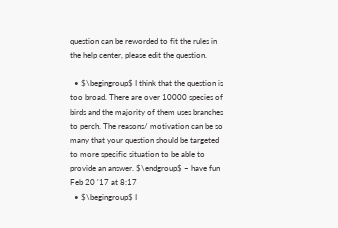question can be reworded to fit the rules in the help center, please edit the question.

  • $\begingroup$ I think that the question is too broad. There are over 10000 species of birds and the majority of them uses branches to perch. The reasons/ motivation can be so many that your question should be targeted to more specific situation to be able to provide an answer. $\endgroup$ – have fun Feb 20 '17 at 8:17
  • $\begingroup$ I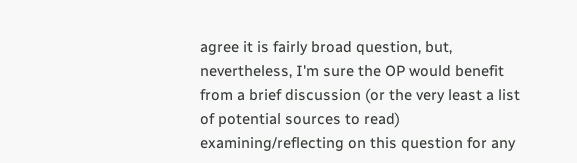agree it is fairly broad question, but, nevertheless, I'm sure the OP would benefit from a brief discussion (or the very least a list of potential sources to read) examining/reflecting on this question for any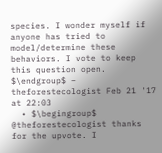species. I wonder myself if anyone has tried to model/determine these behaviors. I vote to keep this question open. $\endgroup$ – theforestecologist Feb 21 '17 at 22:03
  • $\begingroup$ @theforestecologist thanks for the upvote. I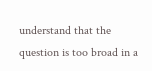understand that the question is too broad in a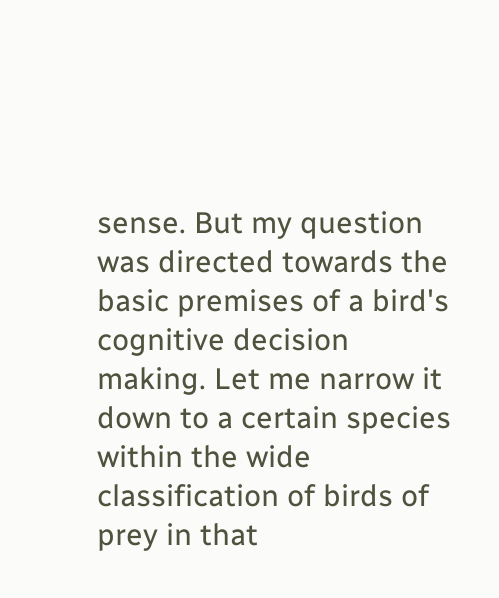sense. But my question was directed towards the basic premises of a bird's cognitive decision making. Let me narrow it down to a certain species within the wide classification of birds of prey in that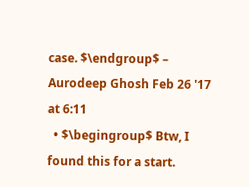case. $\endgroup$ – Aurodeep Ghosh Feb 26 '17 at 6:11
  • $\begingroup$ Btw, I found this for a start.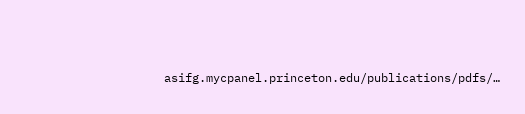asifg.mycpanel.princeton.edu/publications/pdfs/…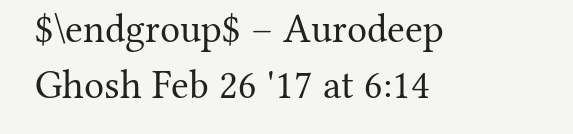$\endgroup$ – Aurodeep Ghosh Feb 26 '17 at 6:14